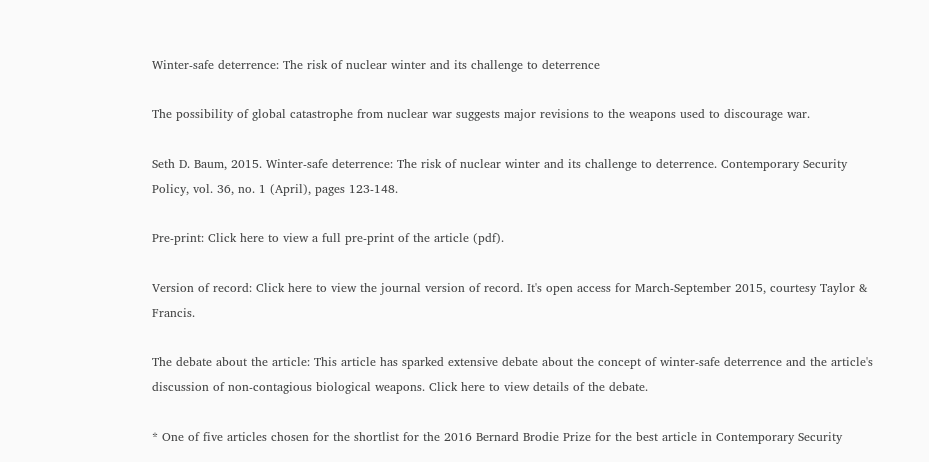Winter-safe deterrence: The risk of nuclear winter and its challenge to deterrence

The possibility of global catastrophe from nuclear war suggests major revisions to the weapons used to discourage war.

Seth D. Baum, 2015. Winter-safe deterrence: The risk of nuclear winter and its challenge to deterrence. Contemporary Security Policy, vol. 36, no. 1 (April), pages 123-148.

Pre-print: Click here to view a full pre-print of the article (pdf).

Version of record: Click here to view the journal version of record. It's open access for March-September 2015, courtesy Taylor & Francis.

The debate about the article: This article has sparked extensive debate about the concept of winter-safe deterrence and the article's discussion of non-contagious biological weapons. Click here to view details of the debate.

* One of five articles chosen for the shortlist for the 2016 Bernard Brodie Prize for the best article in Contemporary Security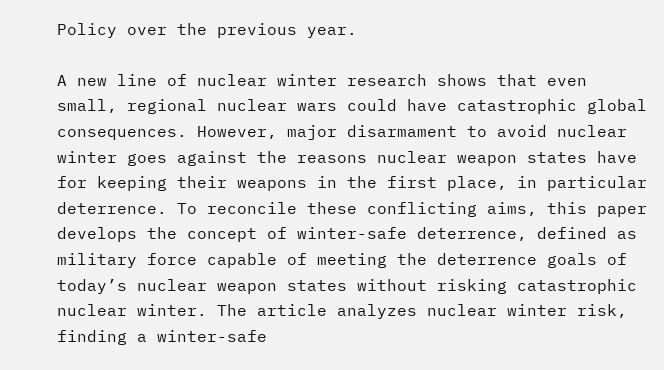Policy over the previous year.

A new line of nuclear winter research shows that even small, regional nuclear wars could have catastrophic global consequences. However, major disarmament to avoid nuclear winter goes against the reasons nuclear weapon states have for keeping their weapons in the first place, in particular deterrence. To reconcile these conflicting aims, this paper develops the concept of winter-safe deterrence, defined as military force capable of meeting the deterrence goals of today’s nuclear weapon states without risking catastrophic nuclear winter. The article analyzes nuclear winter risk, finding a winter-safe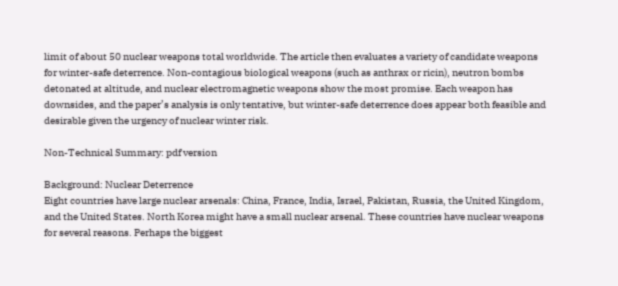limit of about 50 nuclear weapons total worldwide. The article then evaluates a variety of candidate weapons for winter-safe deterrence. Non-contagious biological weapons (such as anthrax or ricin), neutron bombs detonated at altitude, and nuclear electromagnetic weapons show the most promise. Each weapon has downsides, and the paper’s analysis is only tentative, but winter-safe deterrence does appear both feasible and desirable given the urgency of nuclear winter risk.

Non-Technical Summary: pdf version

Background: Nuclear Deterrence
Eight countries have large nuclear arsenals: China, France, India, Israel, Pakistan, Russia, the United Kingdom, and the United States. North Korea might have a small nuclear arsenal. These countries have nuclear weapons for several reasons. Perhaps the biggest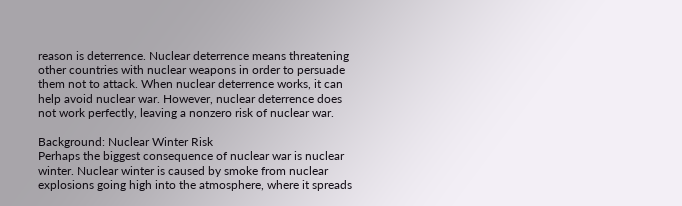reason is deterrence. Nuclear deterrence means threatening other countries with nuclear weapons in order to persuade them not to attack. When nuclear deterrence works, it can help avoid nuclear war. However, nuclear deterrence does not work perfectly, leaving a nonzero risk of nuclear war.

Background: Nuclear Winter Risk
Perhaps the biggest consequence of nuclear war is nuclear winter. Nuclear winter is caused by smoke from nuclear explosions going high into the atmosphere, where it spreads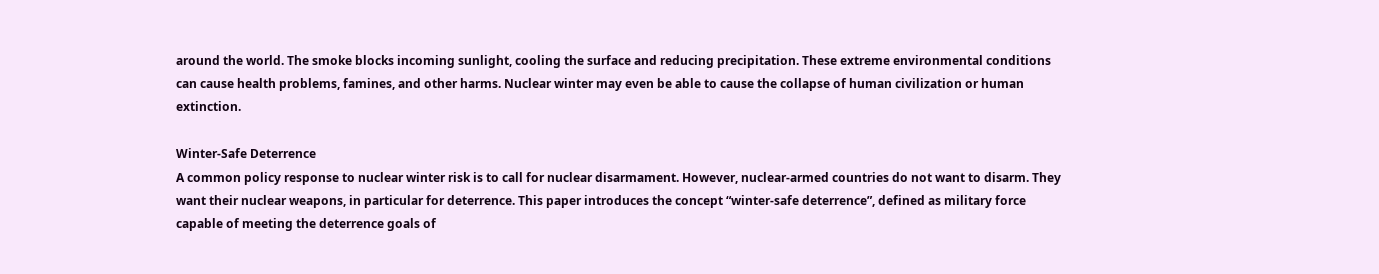around the world. The smoke blocks incoming sunlight, cooling the surface and reducing precipitation. These extreme environmental conditions can cause health problems, famines, and other harms. Nuclear winter may even be able to cause the collapse of human civilization or human extinction.

Winter-Safe Deterrence
A common policy response to nuclear winter risk is to call for nuclear disarmament. However, nuclear-armed countries do not want to disarm. They want their nuclear weapons, in particular for deterrence. This paper introduces the concept “winter-safe deterrence”, defined as military force capable of meeting the deterrence goals of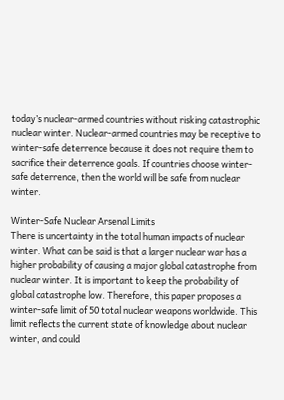today’s nuclear-armed countries without risking catastrophic nuclear winter. Nuclear-armed countries may be receptive to winter-safe deterrence because it does not require them to sacrifice their deterrence goals. If countries choose winter-safe deterrence, then the world will be safe from nuclear winter.

Winter-Safe Nuclear Arsenal Limits
There is uncertainty in the total human impacts of nuclear winter. What can be said is that a larger nuclear war has a higher probability of causing a major global catastrophe from nuclear winter. It is important to keep the probability of global catastrophe low. Therefore, this paper proposes a winter-safe limit of 50 total nuclear weapons worldwide. This limit reflects the current state of knowledge about nuclear winter, and could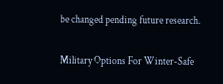be changed pending future research.

Military Options For Winter-Safe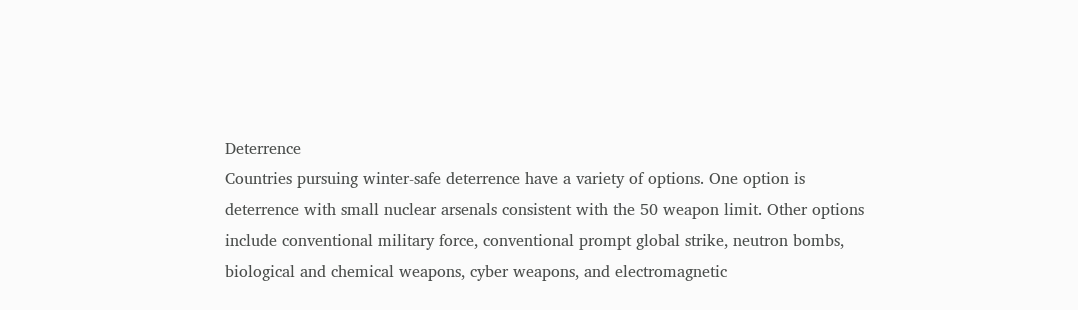Deterrence
Countries pursuing winter-safe deterrence have a variety of options. One option is deterrence with small nuclear arsenals consistent with the 50 weapon limit. Other options include conventional military force, conventional prompt global strike, neutron bombs, biological and chemical weapons, cyber weapons, and electromagnetic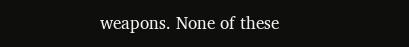weapons. None of these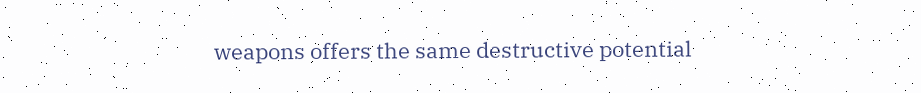weapons offers the same destructive potential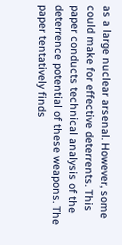as a large nuclear arsenal. However, some could make for effective deterrents. This paper conducts technical analysis of the deterrence potential of these weapons. The paper tentatively finds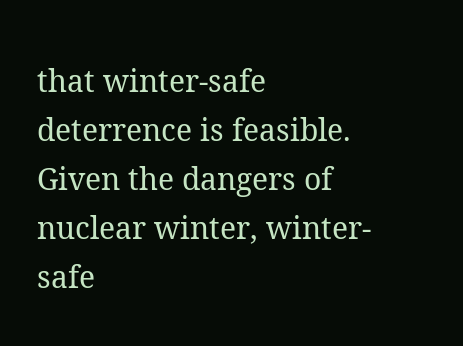that winter-safe deterrence is feasible. Given the dangers of nuclear winter, winter-safe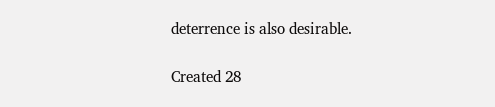deterrence is also desirable.

Created 28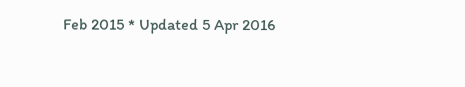Feb 2015 * Updated 5 Apr 2016